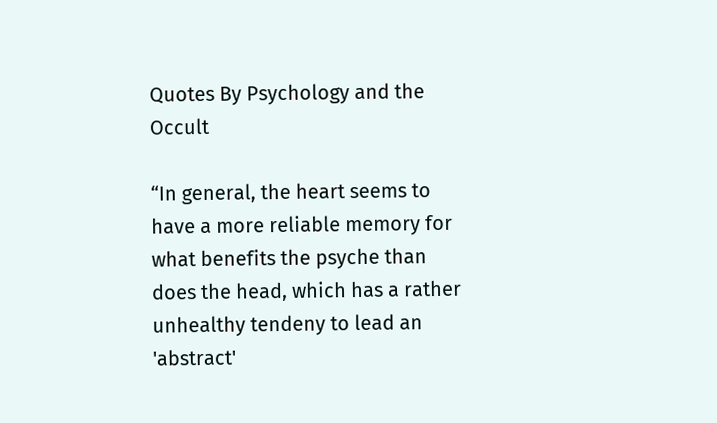Quotes By Psychology and the Occult

“In general, the heart seems to have a more reliable memory for what benefits the psyche than does the head, which has a rather unhealthy tendeny to lead an 'abstract'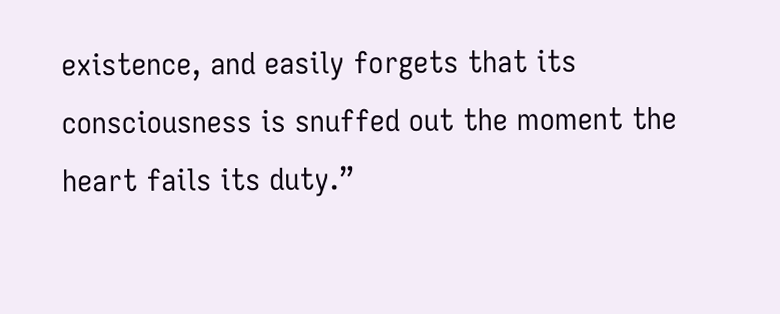existence, and easily forgets that its consciousness is snuffed out the moment the heart fails its duty.”